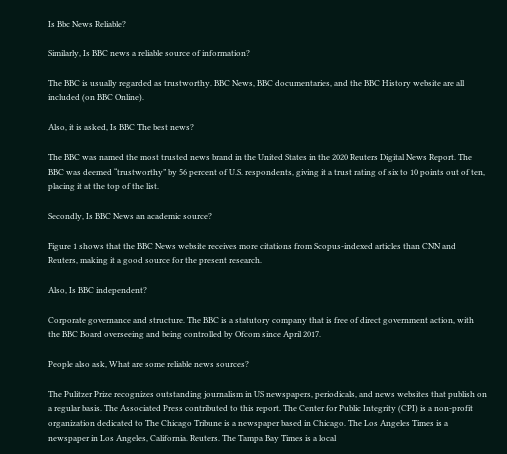Is Bbc News Reliable?

Similarly, Is BBC news a reliable source of information?

The BBC is usually regarded as trustworthy. BBC News, BBC documentaries, and the BBC History website are all included (on BBC Online).

Also, it is asked, Is BBC The best news?

The BBC was named the most trusted news brand in the United States in the 2020 Reuters Digital News Report. The BBC was deemed “trustworthy” by 56 percent of U.S. respondents, giving it a trust rating of six to 10 points out of ten, placing it at the top of the list.

Secondly, Is BBC News an academic source?

Figure 1 shows that the BBC News website receives more citations from Scopus-indexed articles than CNN and Reuters, making it a good source for the present research.

Also, Is BBC independent?

Corporate governance and structure. The BBC is a statutory company that is free of direct government action, with the BBC Board overseeing and being controlled by Ofcom since April 2017.

People also ask, What are some reliable news sources?

The Pulitzer Prize recognizes outstanding journalism in US newspapers, periodicals, and news websites that publish on a regular basis. The Associated Press contributed to this report. The Center for Public Integrity (CPI) is a non-profit organization dedicated to The Chicago Tribune is a newspaper based in Chicago. The Los Angeles Times is a newspaper in Los Angeles, California. Reuters. The Tampa Bay Times is a local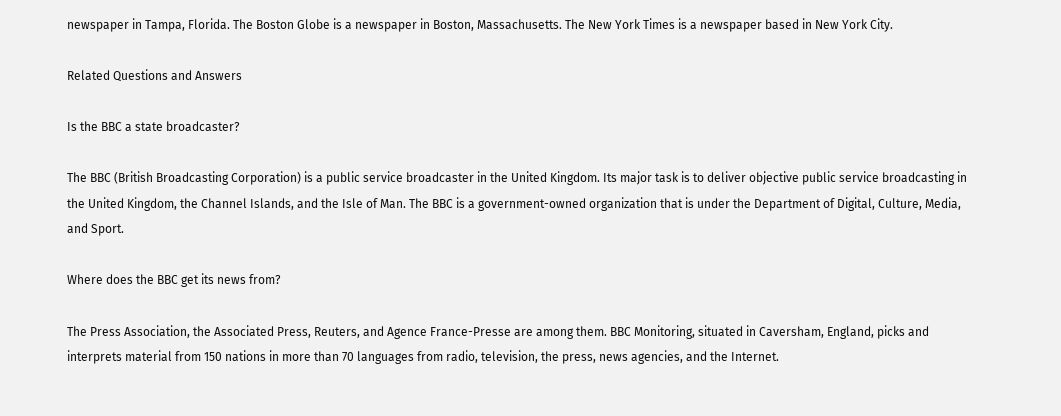newspaper in Tampa, Florida. The Boston Globe is a newspaper in Boston, Massachusetts. The New York Times is a newspaper based in New York City.

Related Questions and Answers

Is the BBC a state broadcaster?

The BBC (British Broadcasting Corporation) is a public service broadcaster in the United Kingdom. Its major task is to deliver objective public service broadcasting in the United Kingdom, the Channel Islands, and the Isle of Man. The BBC is a government-owned organization that is under the Department of Digital, Culture, Media, and Sport.

Where does the BBC get its news from?

The Press Association, the Associated Press, Reuters, and Agence France-Presse are among them. BBC Monitoring, situated in Caversham, England, picks and interprets material from 150 nations in more than 70 languages from radio, television, the press, news agencies, and the Internet.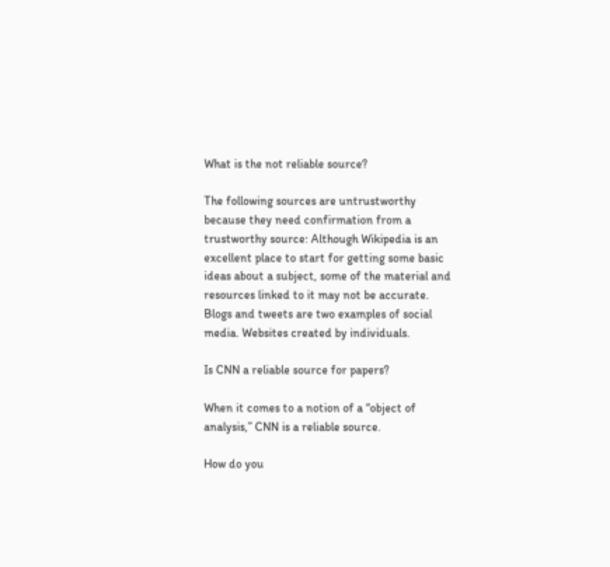What is the not reliable source?

The following sources are untrustworthy because they need confirmation from a trustworthy source: Although Wikipedia is an excellent place to start for getting some basic ideas about a subject, some of the material and resources linked to it may not be accurate. Blogs and tweets are two examples of social media. Websites created by individuals.

Is CNN a reliable source for papers?

When it comes to a notion of a “object of analysis,” CNN is a reliable source.

How do you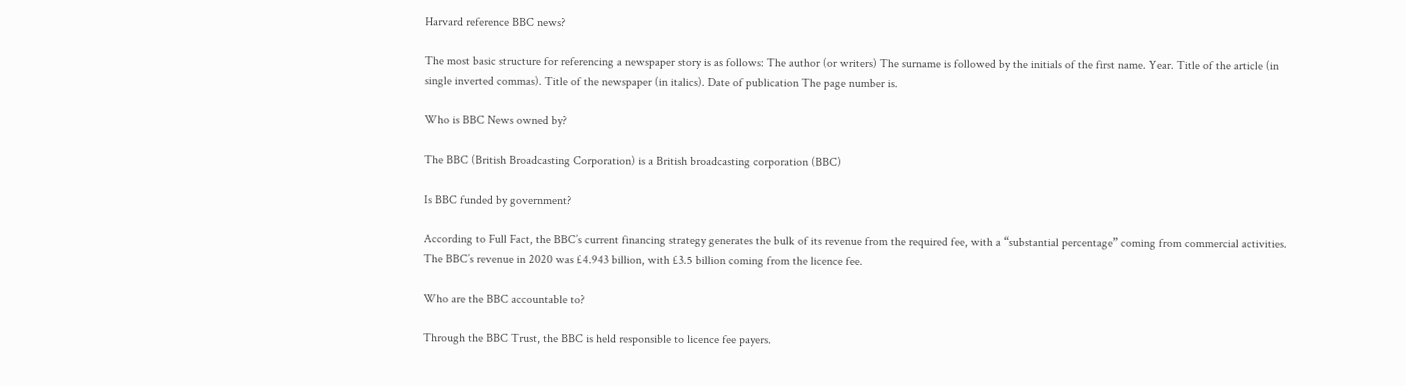Harvard reference BBC news?

The most basic structure for referencing a newspaper story is as follows: The author (or writers) The surname is followed by the initials of the first name. Year. Title of the article (in single inverted commas). Title of the newspaper (in italics). Date of publication The page number is.

Who is BBC News owned by?

The BBC (British Broadcasting Corporation) is a British broadcasting corporation (BBC)

Is BBC funded by government?

According to Full Fact, the BBC’s current financing strategy generates the bulk of its revenue from the required fee, with a “substantial percentage” coming from commercial activities. The BBC’s revenue in 2020 was £4.943 billion, with £3.5 billion coming from the licence fee.

Who are the BBC accountable to?

Through the BBC Trust, the BBC is held responsible to licence fee payers.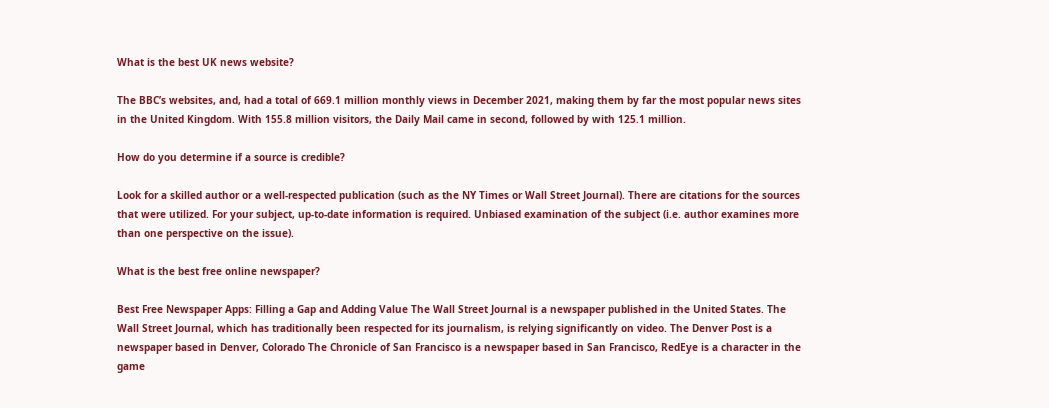What is the best UK news website?

The BBC’s websites, and, had a total of 669.1 million monthly views in December 2021, making them by far the most popular news sites in the United Kingdom. With 155.8 million visitors, the Daily Mail came in second, followed by with 125.1 million.

How do you determine if a source is credible?

Look for a skilled author or a well-respected publication (such as the NY Times or Wall Street Journal). There are citations for the sources that were utilized. For your subject, up-to-date information is required. Unbiased examination of the subject (i.e. author examines more than one perspective on the issue).

What is the best free online newspaper?

Best Free Newspaper Apps: Filling a Gap and Adding Value The Wall Street Journal is a newspaper published in the United States. The Wall Street Journal, which has traditionally been respected for its journalism, is relying significantly on video. The Denver Post is a newspaper based in Denver, Colorado The Chronicle of San Francisco is a newspaper based in San Francisco, RedEye is a character in the game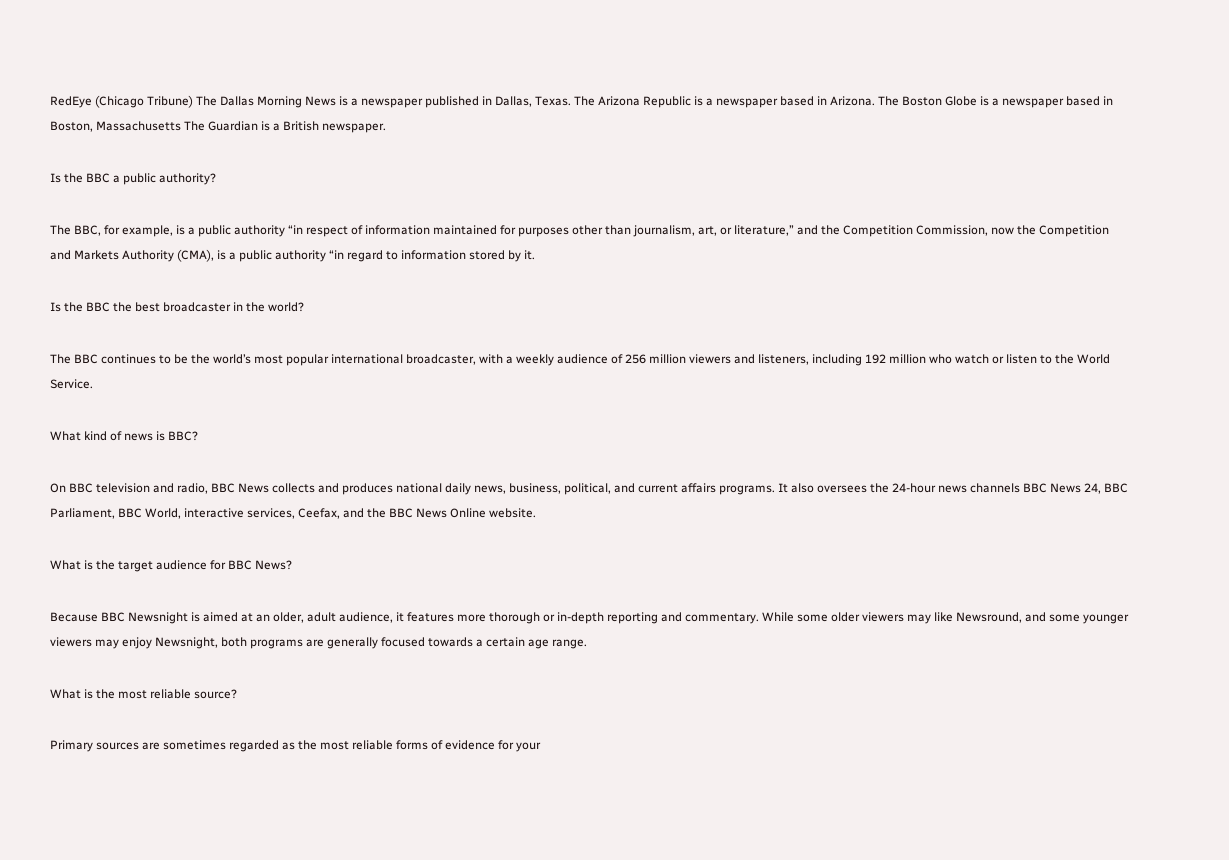RedEye (Chicago Tribune) The Dallas Morning News is a newspaper published in Dallas, Texas. The Arizona Republic is a newspaper based in Arizona. The Boston Globe is a newspaper based in Boston, Massachusetts The Guardian is a British newspaper.

Is the BBC a public authority?

The BBC, for example, is a public authority “in respect of information maintained for purposes other than journalism, art, or literature,” and the Competition Commission, now the Competition and Markets Authority (CMA), is a public authority “in regard to information stored by it.

Is the BBC the best broadcaster in the world?

The BBC continues to be the world’s most popular international broadcaster, with a weekly audience of 256 million viewers and listeners, including 192 million who watch or listen to the World Service.

What kind of news is BBC?

On BBC television and radio, BBC News collects and produces national daily news, business, political, and current affairs programs. It also oversees the 24-hour news channels BBC News 24, BBC Parliament, BBC World, interactive services, Ceefax, and the BBC News Online website.

What is the target audience for BBC News?

Because BBC Newsnight is aimed at an older, adult audience, it features more thorough or in-depth reporting and commentary. While some older viewers may like Newsround, and some younger viewers may enjoy Newsnight, both programs are generally focused towards a certain age range.

What is the most reliable source?

Primary sources are sometimes regarded as the most reliable forms of evidence for your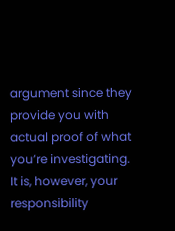argument since they provide you with actual proof of what you’re investigating. It is, however, your responsibility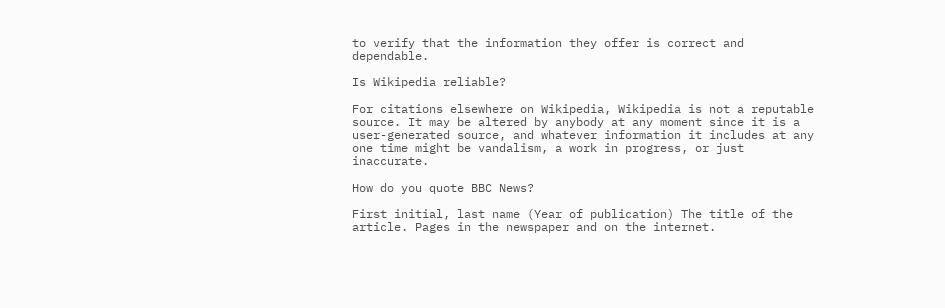to verify that the information they offer is correct and dependable.

Is Wikipedia reliable?

For citations elsewhere on Wikipedia, Wikipedia is not a reputable source. It may be altered by anybody at any moment since it is a user-generated source, and whatever information it includes at any one time might be vandalism, a work in progress, or just inaccurate.

How do you quote BBC News?

First initial, last name (Year of publication) The title of the article. Pages in the newspaper and on the internet.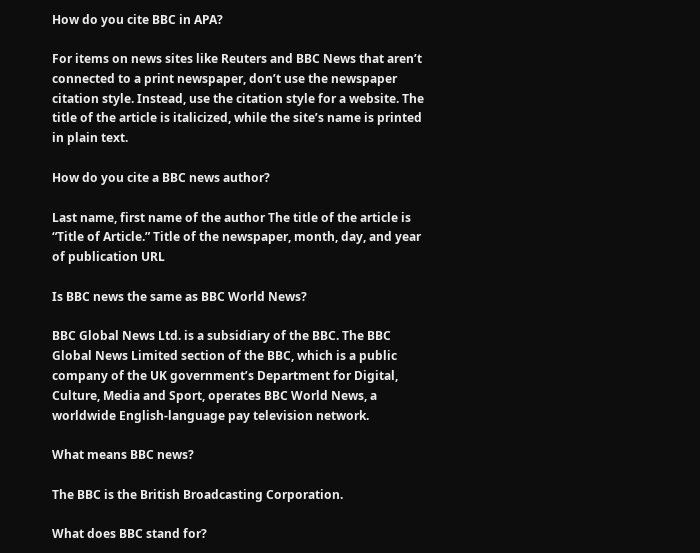How do you cite BBC in APA?

For items on news sites like Reuters and BBC News that aren’t connected to a print newspaper, don’t use the newspaper citation style. Instead, use the citation style for a website. The title of the article is italicized, while the site’s name is printed in plain text.

How do you cite a BBC news author?

Last name, first name of the author The title of the article is “Title of Article.” Title of the newspaper, month, day, and year of publication URL

Is BBC news the same as BBC World News?

BBC Global News Ltd. is a subsidiary of the BBC. The BBC Global News Limited section of the BBC, which is a public company of the UK government’s Department for Digital, Culture, Media and Sport, operates BBC World News, a worldwide English-language pay television network.

What means BBC news?

The BBC is the British Broadcasting Corporation.

What does BBC stand for?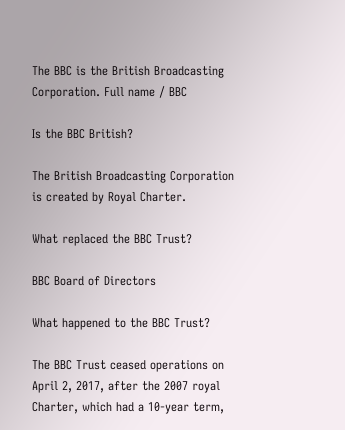The BBC is the British Broadcasting Corporation. Full name / BBC

Is the BBC British?

The British Broadcasting Corporation is created by Royal Charter.

What replaced the BBC Trust?

BBC Board of Directors

What happened to the BBC Trust?

The BBC Trust ceased operations on April 2, 2017, after the 2007 royal Charter, which had a 10-year term,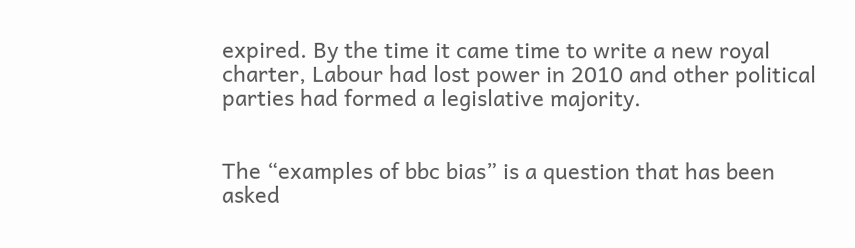expired. By the time it came time to write a new royal charter, Labour had lost power in 2010 and other political parties had formed a legislative majority.


The “examples of bbc bias” is a question that has been asked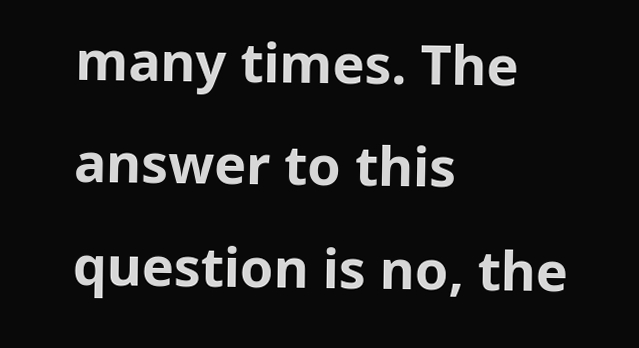many times. The answer to this question is no, the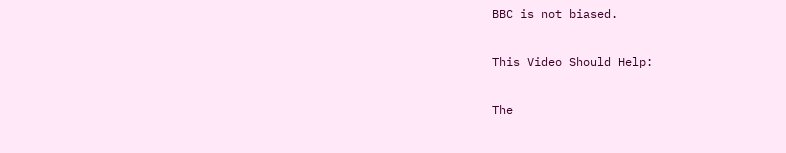BBC is not biased.

This Video Should Help:

The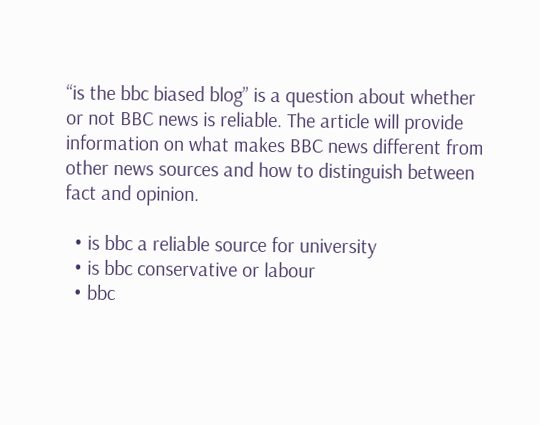“is the bbc biased blog” is a question about whether or not BBC news is reliable. The article will provide information on what makes BBC news different from other news sources and how to distinguish between fact and opinion.

  • is bbc a reliable source for university
  • is bbc conservative or labour
  • bbc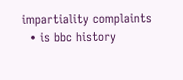impartiality complaints
  • is bbc history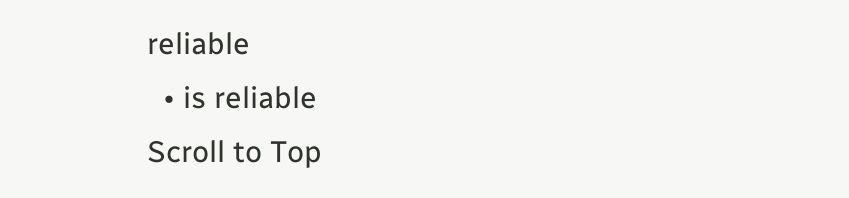reliable
  • is reliable
Scroll to Top